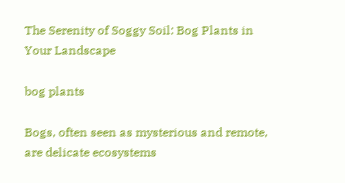The Serenity of Soggy Soil: Bog Plants in Your Landscape

bog plants

Bogs, often seen as mysterious and remote, are delicate ecosystems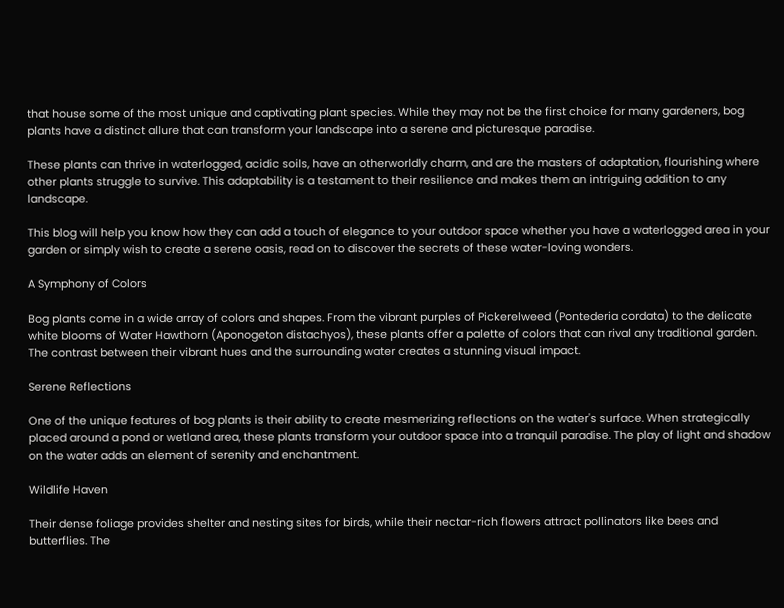that house some of the most unique and captivating plant species. While they may not be the first choice for many gardeners, bog plants have a distinct allure that can transform your landscape into a serene and picturesque paradise.

These plants can thrive in waterlogged, acidic soils, have an otherworldly charm, and are the masters of adaptation, flourishing where other plants struggle to survive. This adaptability is a testament to their resilience and makes them an intriguing addition to any landscape.

This blog will help you know how they can add a touch of elegance to your outdoor space whether you have a waterlogged area in your garden or simply wish to create a serene oasis, read on to discover the secrets of these water-loving wonders.

A Symphony of Colors

Bog plants come in a wide array of colors and shapes. From the vibrant purples of Pickerelweed (Pontederia cordata) to the delicate white blooms of Water Hawthorn (Aponogeton distachyos), these plants offer a palette of colors that can rival any traditional garden. The contrast between their vibrant hues and the surrounding water creates a stunning visual impact.

Serene Reflections

One of the unique features of bog plants is their ability to create mesmerizing reflections on the water's surface. When strategically placed around a pond or wetland area, these plants transform your outdoor space into a tranquil paradise. The play of light and shadow on the water adds an element of serenity and enchantment.

Wildlife Haven

Their dense foliage provides shelter and nesting sites for birds, while their nectar-rich flowers attract pollinators like bees and butterflies. The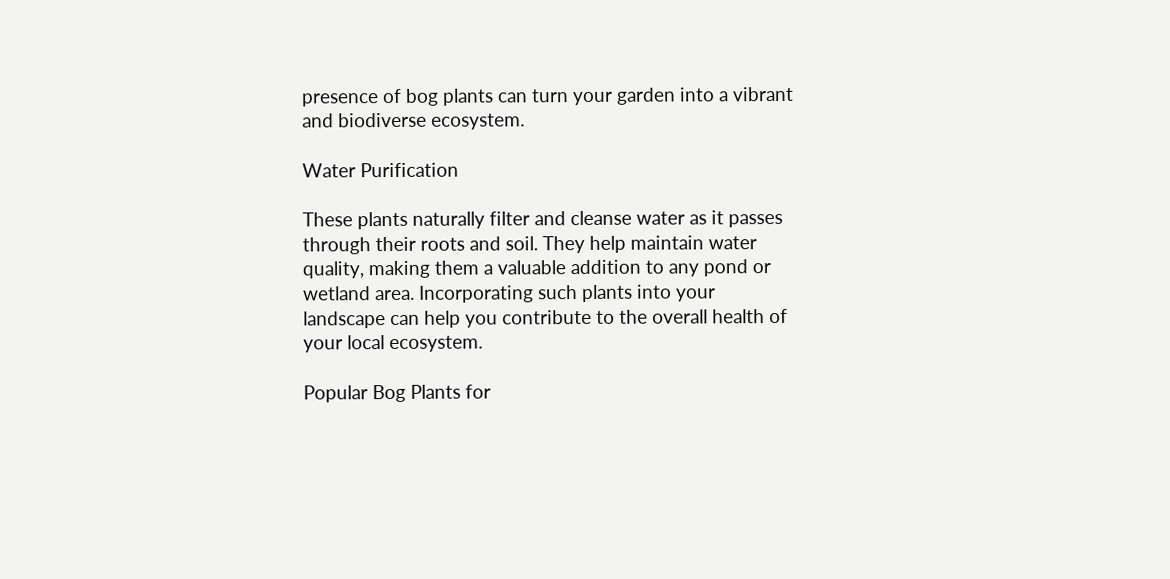presence of bog plants can turn your garden into a vibrant and biodiverse ecosystem.

Water Purification

These plants naturally filter and cleanse water as it passes through their roots and soil. They help maintain water quality, making them a valuable addition to any pond or wetland area. Incorporating such plants into your landscape can help you contribute to the overall health of your local ecosystem.

Popular Bog Plants for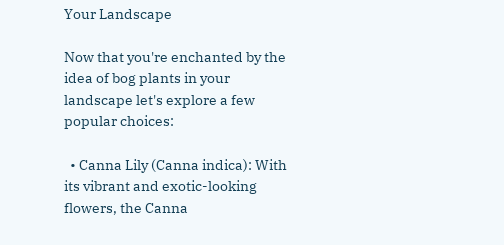Your Landscape

Now that you're enchanted by the idea of bog plants in your landscape let's explore a few popular choices:

  • Canna Lily (Canna indica): With its vibrant and exotic-looking flowers, the Canna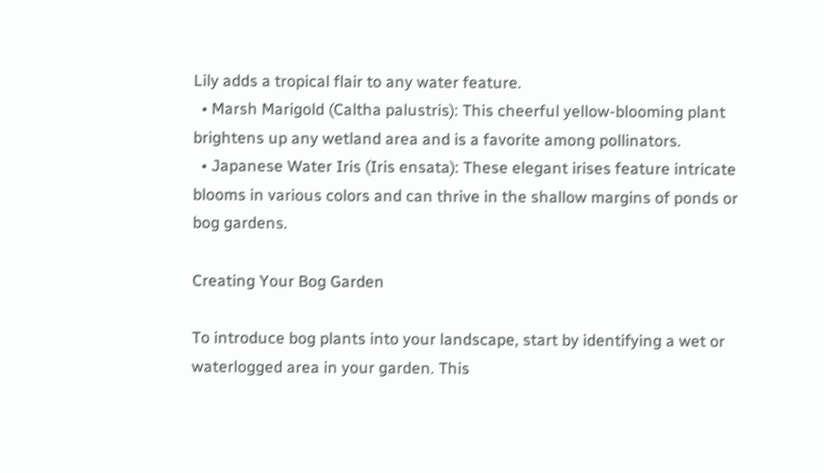Lily adds a tropical flair to any water feature.
  • Marsh Marigold (Caltha palustris): This cheerful yellow-blooming plant brightens up any wetland area and is a favorite among pollinators.
  • Japanese Water Iris (Iris ensata): These elegant irises feature intricate blooms in various colors and can thrive in the shallow margins of ponds or bog gardens.

Creating Your Bog Garden

To introduce bog plants into your landscape, start by identifying a wet or waterlogged area in your garden. This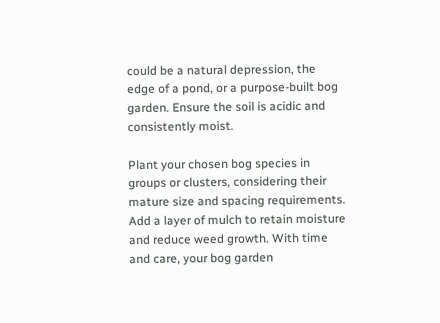could be a natural depression, the edge of a pond, or a purpose-built bog garden. Ensure the soil is acidic and consistently moist.

Plant your chosen bog species in groups or clusters, considering their mature size and spacing requirements. Add a layer of mulch to retain moisture and reduce weed growth. With time and care, your bog garden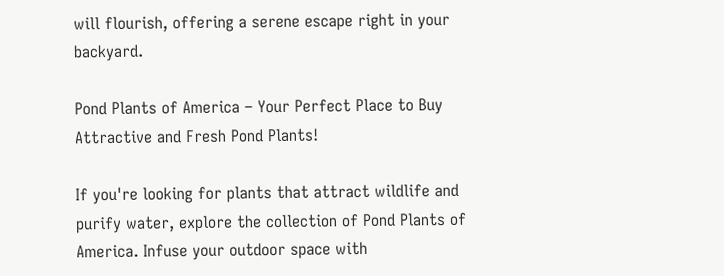will flourish, offering a serene escape right in your backyard.

Pond Plants of America – Your Perfect Place to Buy Attractive and Fresh Pond Plants!

If you're looking for plants that attract wildlife and purify water, explore the collection of Pond Plants of America. Infuse your outdoor space with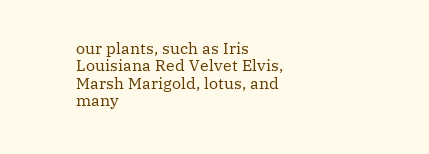our plants, such as Iris Louisiana Red Velvet Elvis, Marsh Marigold, lotus, and many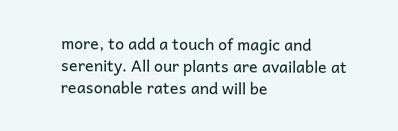more, to add a touch of magic and serenity. All our plants are available at reasonable rates and will be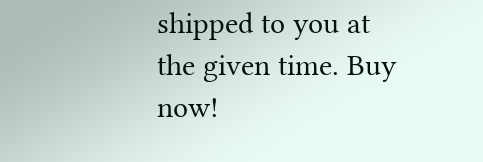shipped to you at the given time. Buy now!